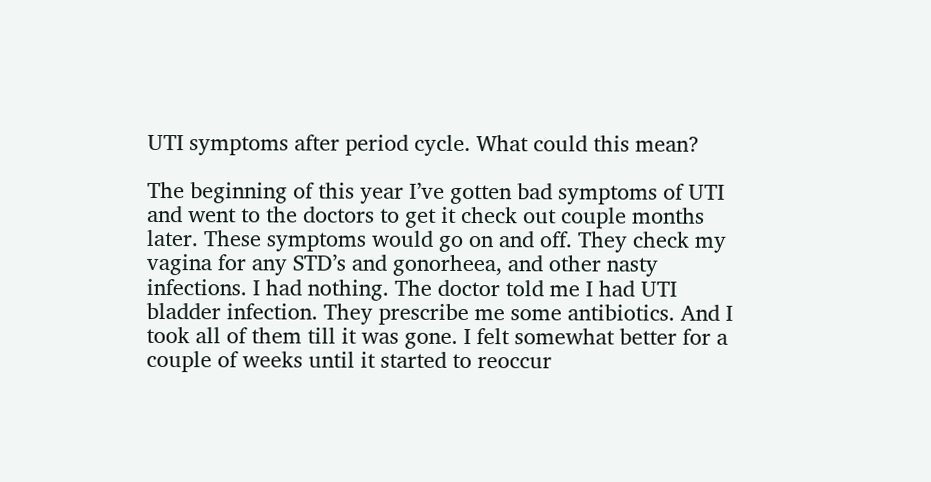UTI symptoms after period cycle. What could this mean?

The beginning of this year I’ve gotten bad symptoms of UTI and went to the doctors to get it check out couple months later. These symptoms would go on and off. They check my vagina for any STD’s and gonorheea, and other nasty infections. I had nothing. The doctor told me I had UTI bladder infection. They prescribe me some antibiotics. And I took all of them till it was gone. I felt somewhat better for a couple of weeks until it started to reoccur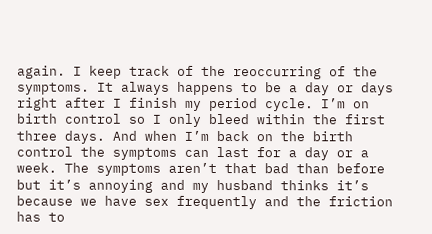again. I keep track of the reoccurring of the symptoms. It always happens to be a day or days right after I finish my period cycle. I’m on birth control so I only bleed within the first three days. And when I’m back on the birth control the symptoms can last for a day or a week. The symptoms aren’t that bad than before but it’s annoying and my husband thinks it’s because we have sex frequently and the friction has to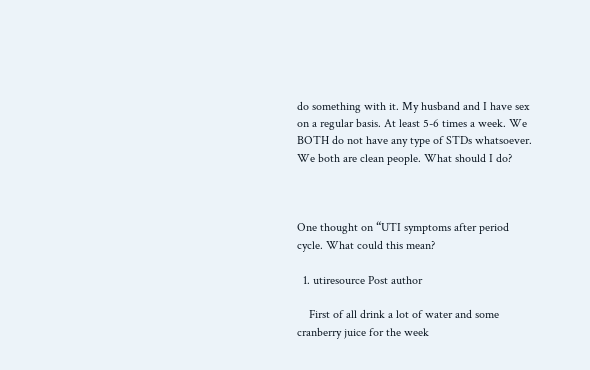do something with it. My husband and I have sex on a regular basis. At least 5-6 times a week. We BOTH do not have any type of STDs whatsoever. We both are clean people. What should I do?



One thought on “UTI symptoms after period cycle. What could this mean?

  1. utiresource Post author

    First of all drink a lot of water and some cranberry juice for the week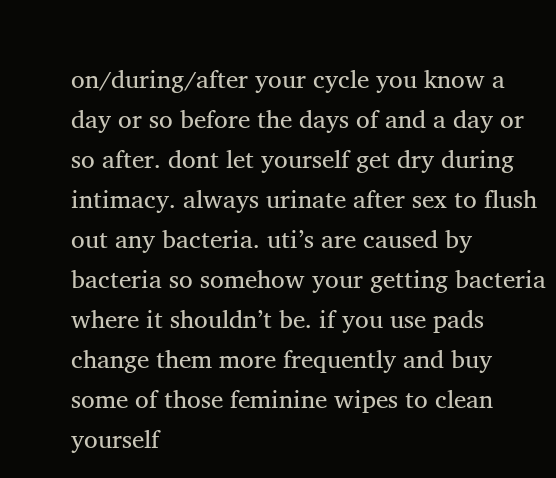on/during/after your cycle you know a day or so before the days of and a day or so after. dont let yourself get dry during intimacy. always urinate after sex to flush out any bacteria. uti’s are caused by bacteria so somehow your getting bacteria where it shouldn’t be. if you use pads change them more frequently and buy some of those feminine wipes to clean yourself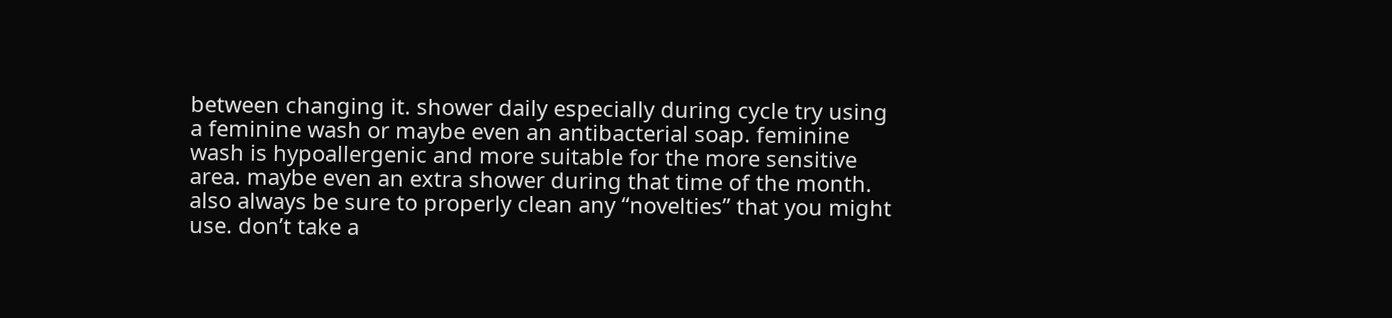between changing it. shower daily especially during cycle try using a feminine wash or maybe even an antibacterial soap. feminine wash is hypoallergenic and more suitable for the more sensitive area. maybe even an extra shower during that time of the month. also always be sure to properly clean any “novelties” that you might use. don’t take a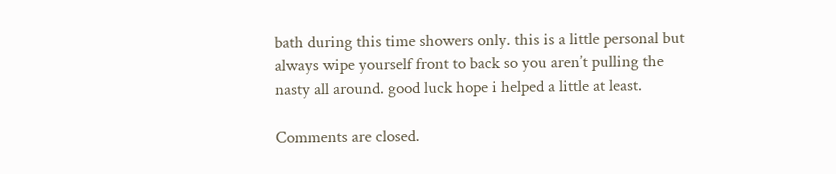bath during this time showers only. this is a little personal but always wipe yourself front to back so you aren’t pulling the nasty all around. good luck hope i helped a little at least.

Comments are closed.